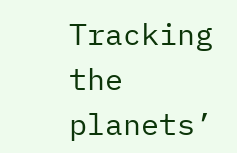Tracking the planets’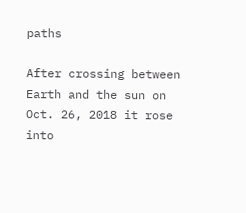paths

After crossing between Earth and the sun on Oct. 26, 2018 it rose into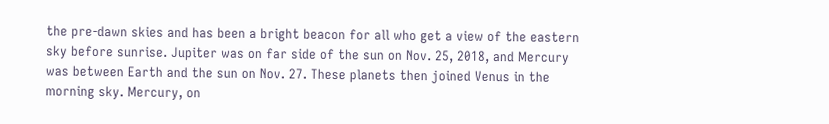the pre-dawn skies and has been a bright beacon for all who get a view of the eastern sky before sunrise. Jupiter was on far side of the sun on Nov. 25, 2018, and Mercury was between Earth and the sun on Nov. 27. These planets then joined Venus in the morning sky. Mercury, on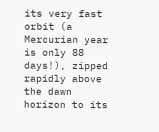its very fast orbit (a Mercurian year is only 88 days!), zipped rapidly above the dawn horizon to its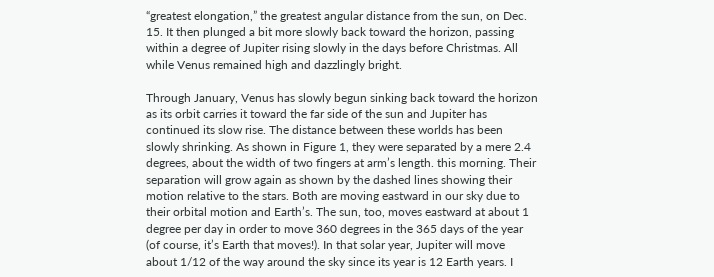“greatest elongation,” the greatest angular distance from the sun, on Dec. 15. It then plunged a bit more slowly back toward the horizon, passing within a degree of Jupiter rising slowly in the days before Christmas. All while Venus remained high and dazzlingly bright.

Through January, Venus has slowly begun sinking back toward the horizon as its orbit carries it toward the far side of the sun and Jupiter has continued its slow rise. The distance between these worlds has been slowly shrinking. As shown in Figure 1, they were separated by a mere 2.4 degrees, about the width of two fingers at arm’s length. this morning. Their separation will grow again as shown by the dashed lines showing their motion relative to the stars. Both are moving eastward in our sky due to their orbital motion and Earth’s. The sun, too, moves eastward at about 1 degree per day in order to move 360 degrees in the 365 days of the year (of course, it’s Earth that moves!). In that solar year, Jupiter will move about 1/12 of the way around the sky since its year is 12 Earth years. I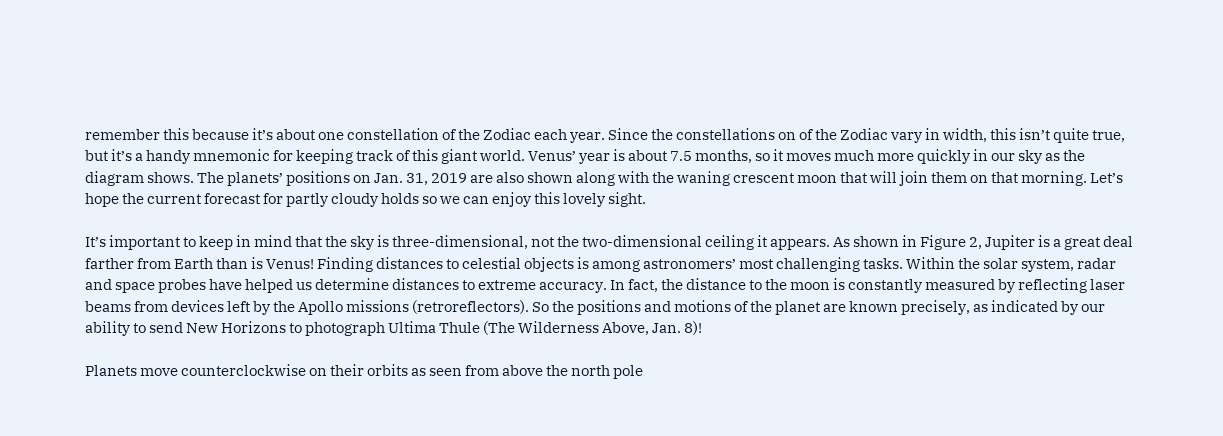remember this because it’s about one constellation of the Zodiac each year. Since the constellations on of the Zodiac vary in width, this isn’t quite true, but it’s a handy mnemonic for keeping track of this giant world. Venus’ year is about 7.5 months, so it moves much more quickly in our sky as the diagram shows. The planets’ positions on Jan. 31, 2019 are also shown along with the waning crescent moon that will join them on that morning. Let’s hope the current forecast for partly cloudy holds so we can enjoy this lovely sight.

It’s important to keep in mind that the sky is three-dimensional, not the two-dimensional ceiling it appears. As shown in Figure 2, Jupiter is a great deal farther from Earth than is Venus! Finding distances to celestial objects is among astronomers’ most challenging tasks. Within the solar system, radar and space probes have helped us determine distances to extreme accuracy. In fact, the distance to the moon is constantly measured by reflecting laser beams from devices left by the Apollo missions (retroreflectors). So the positions and motions of the planet are known precisely, as indicated by our ability to send New Horizons to photograph Ultima Thule (The Wilderness Above, Jan. 8)!

Planets move counterclockwise on their orbits as seen from above the north pole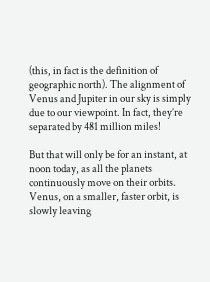(this, in fact is the definition of geographic north). The alignment of Venus and Jupiter in our sky is simply due to our viewpoint. In fact, they’re separated by 481 million miles!

But that will only be for an instant, at noon today, as all the planets continuously move on their orbits. Venus, on a smaller, faster orbit, is slowly leaving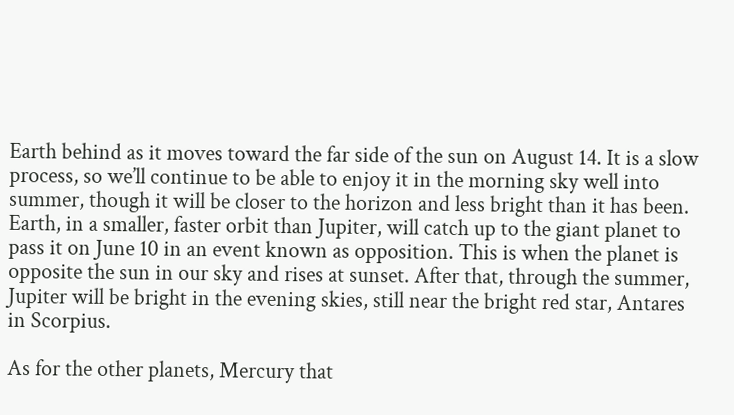Earth behind as it moves toward the far side of the sun on August 14. It is a slow process, so we’ll continue to be able to enjoy it in the morning sky well into summer, though it will be closer to the horizon and less bright than it has been. Earth, in a smaller, faster orbit than Jupiter, will catch up to the giant planet to pass it on June 10 in an event known as opposition. This is when the planet is opposite the sun in our sky and rises at sunset. After that, through the summer, Jupiter will be bright in the evening skies, still near the bright red star, Antares in Scorpius.

As for the other planets, Mercury that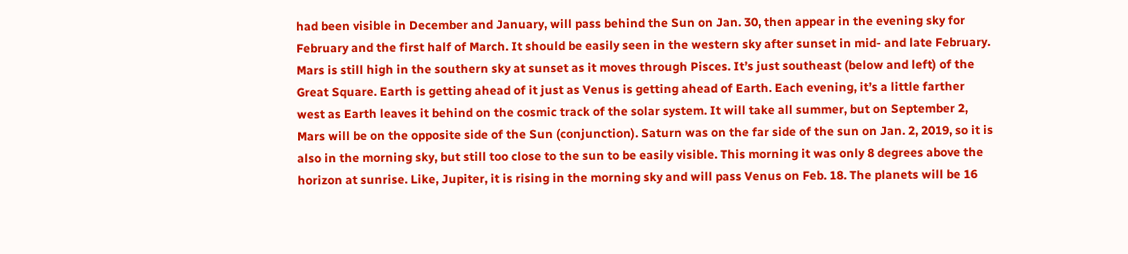had been visible in December and January, will pass behind the Sun on Jan. 30, then appear in the evening sky for February and the first half of March. It should be easily seen in the western sky after sunset in mid- and late February. Mars is still high in the southern sky at sunset as it moves through Pisces. It’s just southeast (below and left) of the Great Square. Earth is getting ahead of it just as Venus is getting ahead of Earth. Each evening, it’s a little farther west as Earth leaves it behind on the cosmic track of the solar system. It will take all summer, but on September 2, Mars will be on the opposite side of the Sun (conjunction). Saturn was on the far side of the sun on Jan. 2, 2019, so it is also in the morning sky, but still too close to the sun to be easily visible. This morning it was only 8 degrees above the horizon at sunrise. Like, Jupiter, it is rising in the morning sky and will pass Venus on Feb. 18. The planets will be 16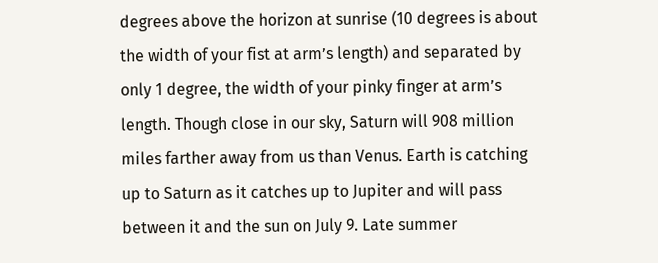degrees above the horizon at sunrise (10 degrees is about the width of your fist at arm’s length) and separated by only 1 degree, the width of your pinky finger at arm’s length. Though close in our sky, Saturn will 908 million miles farther away from us than Venus. Earth is catching up to Saturn as it catches up to Jupiter and will pass between it and the sun on July 9. Late summer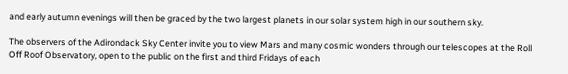and early autumn evenings will then be graced by the two largest planets in our solar system high in our southern sky.

The observers of the Adirondack Sky Center invite you to view Mars and many cosmic wonders through our telescopes at the Roll Off Roof Observatory, open to the public on the first and third Fridays of each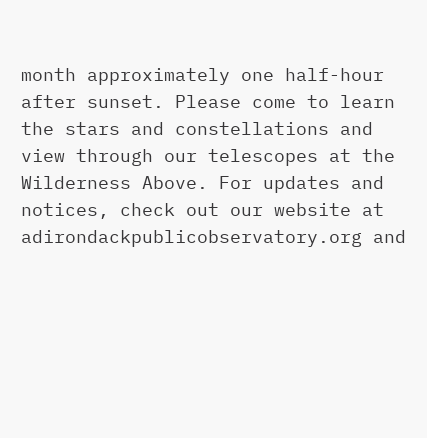month approximately one half-hour after sunset. Please come to learn the stars and constellations and view through our telescopes at the Wilderness Above. For updates and notices, check out our website at adirondackpublicobservatory.org and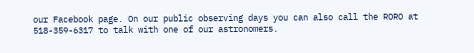our Facebook page. On our public observing days you can also call the RORO at 518-359-6317 to talk with one of our astronomers.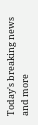Today's breaking news and more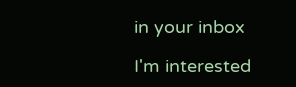in your inbox

I'm interested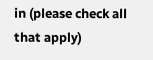in (please check all that apply)